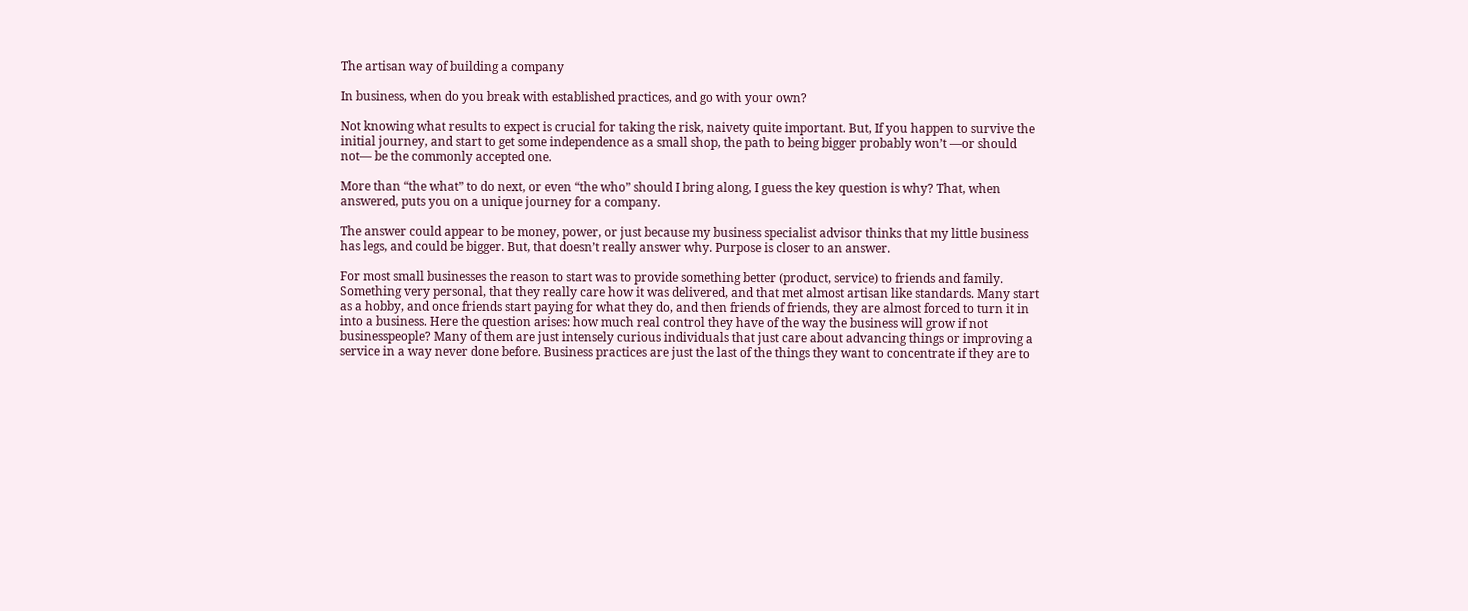The artisan way of building a company

In business, when do you break with established practices, and go with your own?

Not knowing what results to expect is crucial for taking the risk, naivety quite important. But, If you happen to survive the initial journey, and start to get some independence as a small shop, the path to being bigger probably won’t —or should not— be the commonly accepted one.

More than “the what” to do next, or even “the who” should I bring along, I guess the key question is why? That, when answered, puts you on a unique journey for a company.

The answer could appear to be money, power, or just because my business specialist advisor thinks that my little business has legs, and could be bigger. But, that doesn’t really answer why. Purpose is closer to an answer.

For most small businesses the reason to start was to provide something better (product, service) to friends and family. Something very personal, that they really care how it was delivered, and that met almost artisan like standards. Many start as a hobby, and once friends start paying for what they do, and then friends of friends, they are almost forced to turn it in into a business. Here the question arises: how much real control they have of the way the business will grow if not businesspeople? Many of them are just intensely curious individuals that just care about advancing things or improving a service in a way never done before. Business practices are just the last of the things they want to concentrate if they are to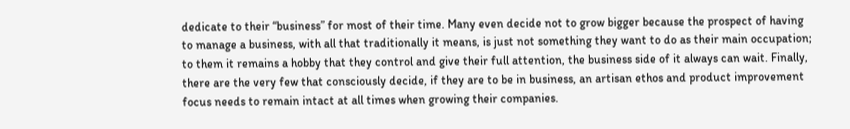dedicate to their “business” for most of their time. Many even decide not to grow bigger because the prospect of having to manage a business, with all that traditionally it means, is just not something they want to do as their main occupation; to them it remains a hobby that they control and give their full attention, the business side of it always can wait. Finally, there are the very few that consciously decide, if they are to be in business, an artisan ethos and product improvement focus needs to remain intact at all times when growing their companies.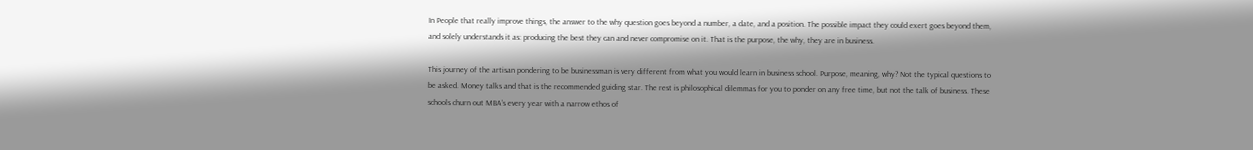In People that really improve things, the answer to the why question goes beyond a number, a date, and a position. The possible impact they could exert goes beyond them, and solely understands it as: producing the best they can and never compromise on it. That is the purpose, the why, they are in business.

This journey of the artisan pondering to be businessman is very different from what you would learn in business school. Purpose, meaning, why? Not the typical questions to be asked. Money talks and that is the recommended guiding star. The rest is philosophical dilemmas for you to ponder on any free time, but not the talk of business. These schools churn out MBA’s every year with a narrow ethos of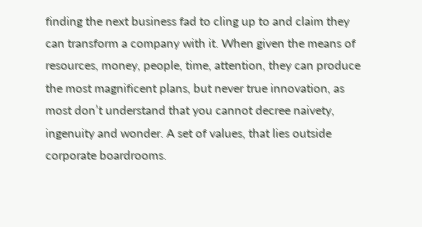finding the next business fad to cling up to and claim they can transform a company with it. When given the means of resources, money, people, time, attention, they can produce the most magnificent plans, but never true innovation, as most don’t understand that you cannot decree naivety, ingenuity and wonder. A set of values, that lies outside corporate boardrooms.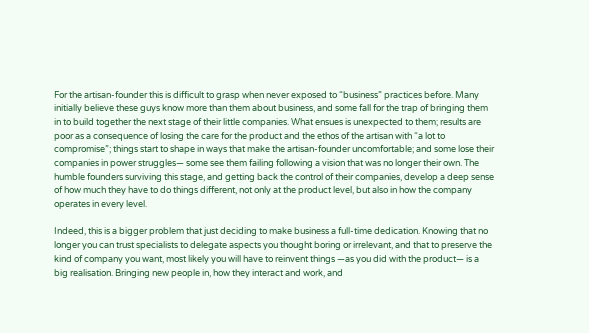For the artisan-founder this is difficult to grasp when never exposed to “business” practices before. Many initially believe these guys know more than them about business, and some fall for the trap of bringing them in to build together the next stage of their little companies. What ensues is unexpected to them; results are poor as a consequence of losing the care for the product and the ethos of the artisan with “a lot to compromise”; things start to shape in ways that make the artisan-founder uncomfortable; and some lose their companies in power struggles— some see them failing following a vision that was no longer their own. The humble founders surviving this stage, and getting back the control of their companies, develop a deep sense of how much they have to do things different, not only at the product level, but also in how the company operates in every level.

Indeed, this is a bigger problem that just deciding to make business a full-time dedication. Knowing that no longer you can trust specialists to delegate aspects you thought boring or irrelevant, and that to preserve the kind of company you want, most likely you will have to reinvent things —as you did with the product— is a big realisation. Bringing new people in, how they interact and work, and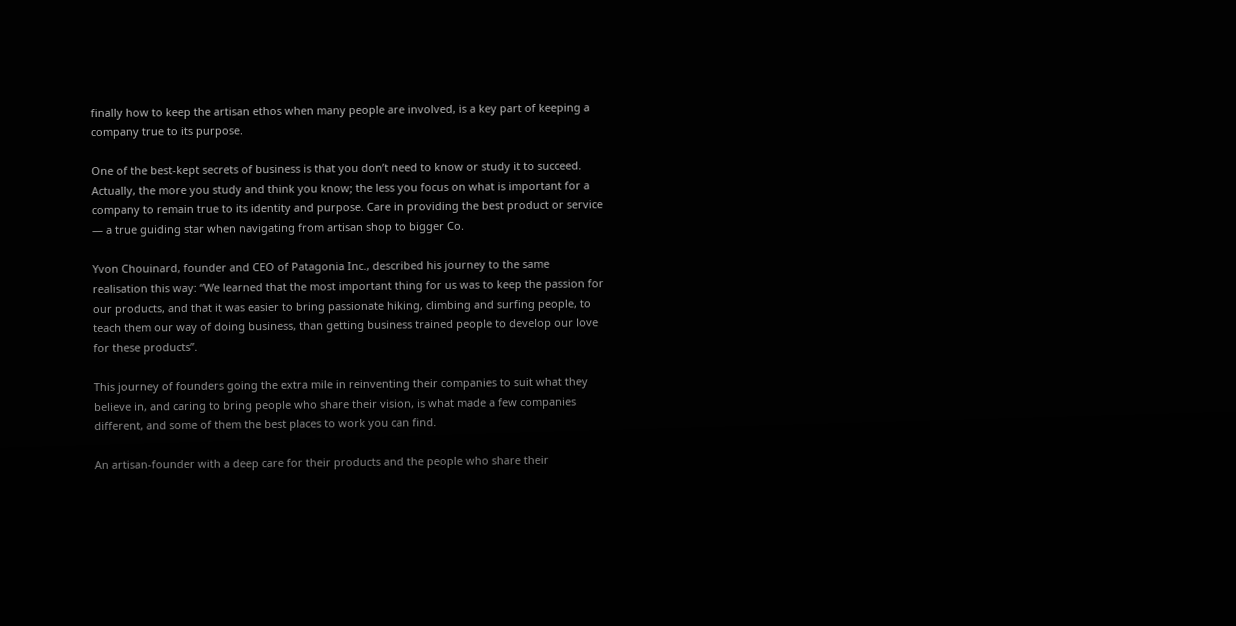finally how to keep the artisan ethos when many people are involved, is a key part of keeping a company true to its purpose.

One of the best-kept secrets of business is that you don’t need to know or study it to succeed. Actually, the more you study and think you know; the less you focus on what is important for a company to remain true to its identity and purpose. Care in providing the best product or service — a true guiding star when navigating from artisan shop to bigger Co.

Yvon Chouinard, founder and CEO of Patagonia Inc., described his journey to the same realisation this way: “We learned that the most important thing for us was to keep the passion for our products, and that it was easier to bring passionate hiking, climbing and surfing people, to teach them our way of doing business, than getting business trained people to develop our love for these products”.

This journey of founders going the extra mile in reinventing their companies to suit what they believe in, and caring to bring people who share their vision, is what made a few companies different, and some of them the best places to work you can find.

An artisan-founder with a deep care for their products and the people who share their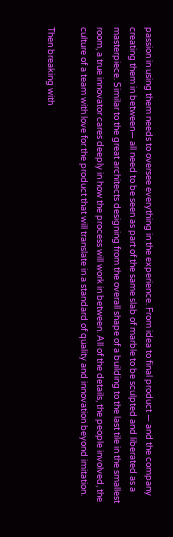passion in using them needs to oversee everything in the experience. From idea to final product — and the company creating them in between— all need to be seen as part of the same slab of marble to be sculpted and liberated as a masterpiece. Similar to the great architects designing from the overall shape of a building to the last tile in the smallest room, a true innovator cares deeply in how the process will work in between. All of the details, the people involved, the culture of a team with love for the product that will translate in a standard of quality and innovation beyond imitation.

Then breaking with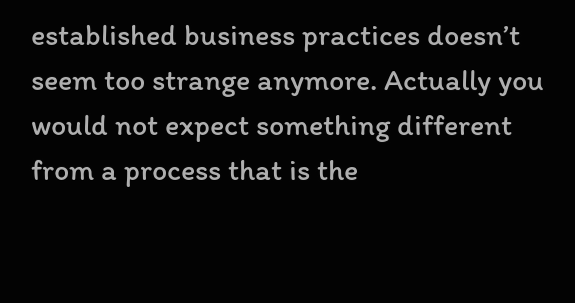established business practices doesn’t seem too strange anymore. Actually you would not expect something different from a process that is the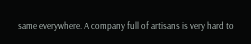same everywhere. A company full of artisans is very hard to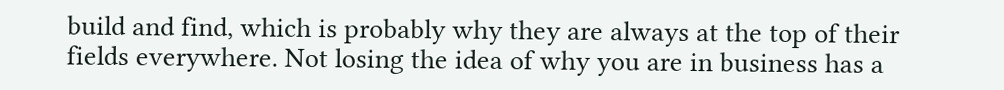build and find, which is probably why they are always at the top of their fields everywhere. Not losing the idea of why you are in business has a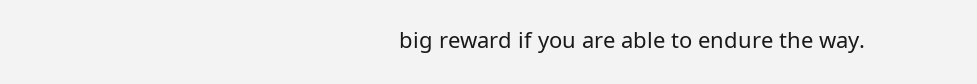big reward if you are able to endure the way.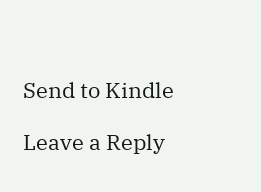Send to Kindle

Leave a Reply